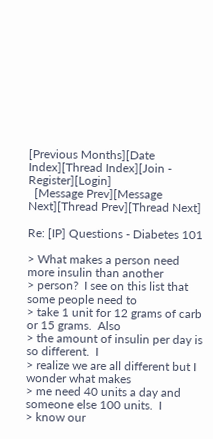[Previous Months][Date Index][Thread Index][Join - Register][Login]
  [Message Prev][Message Next][Thread Prev][Thread Next]

Re: [IP] Questions - Diabetes 101

> What makes a person need more insulin than another
> person?  I see on this list that some people need to
> take 1 unit for 12 grams of carb or 15 grams.  Also
> the amount of insulin per day is so different.  I
> realize we are all different but I wonder what makes
> me need 40 units a day and someone else 100 units.  I
> know our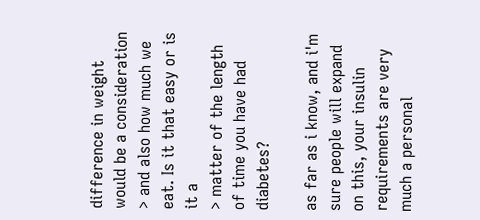difference in weight would be a consideration
> and also how much we eat. Is it that easy or is it a
> matter of the length of time you have had diabetes?

as far as i know, and i'm sure people will expand on this, your insulin
requirements are very much a personal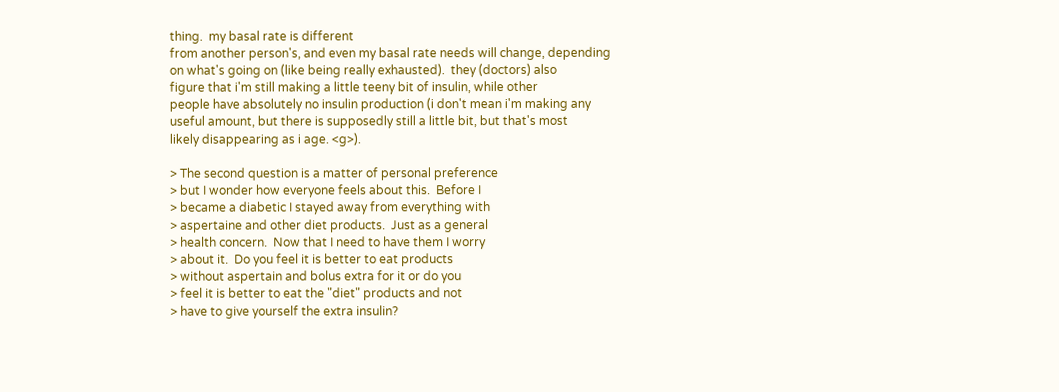thing.  my basal rate is different
from another person's, and even my basal rate needs will change, depending
on what's going on (like being really exhausted).  they (doctors) also
figure that i'm still making a little teeny bit of insulin, while other
people have absolutely no insulin production (i don't mean i'm making any
useful amount, but there is supposedly still a little bit, but that's most
likely disappearing as i age. <g>).

> The second question is a matter of personal preference
> but I wonder how everyone feels about this.  Before I
> became a diabetic I stayed away from everything with
> aspertaine and other diet products.  Just as a general
> health concern.  Now that I need to have them I worry
> about it.  Do you feel it is better to eat products
> without aspertain and bolus extra for it or do you
> feel it is better to eat the "diet" products and not
> have to give yourself the extra insulin?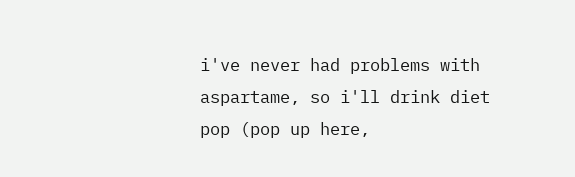i've never had problems with aspartame, so i'll drink diet pop (pop up here,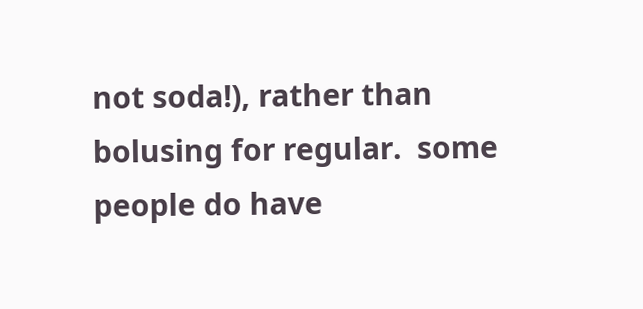not soda!), rather than bolusing for regular.  some people do have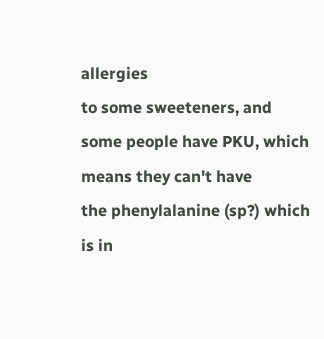allergies
to some sweeteners, and some people have PKU, which means they can't have
the phenylalanine (sp?) which is in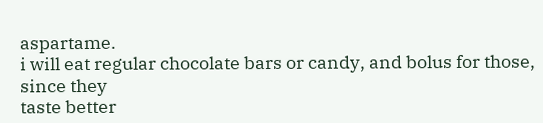aspartame.
i will eat regular chocolate bars or candy, and bolus for those, since they
taste better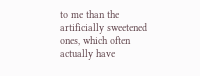to me than the artificially sweetened ones, which often
actually have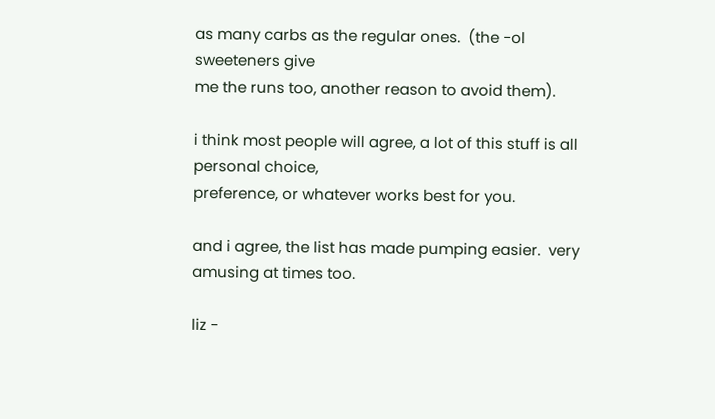as many carbs as the regular ones.  (the -ol sweeteners give
me the runs too, another reason to avoid them).

i think most people will agree, a lot of this stuff is all personal choice,
preference, or whatever works best for you.

and i agree, the list has made pumping easier.  very amusing at times too.

liz -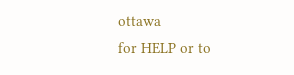ottawa
for HELP or to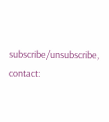subscribe/unsubscribe, contact: